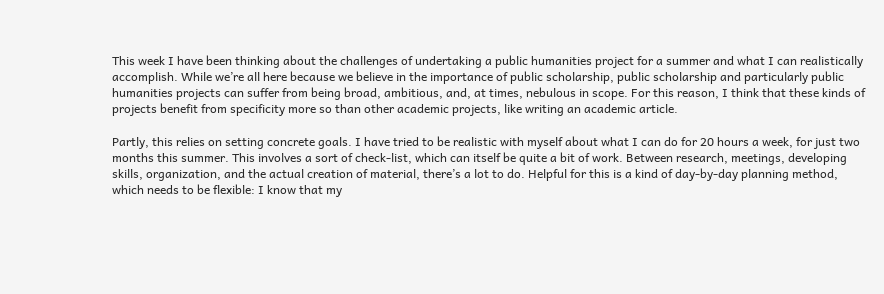This week I have been thinking about the challenges of undertaking a public humanities project for a summer and what I can realistically accomplish. While we’re all here because we believe in the importance of public scholarship, public scholarship and particularly public humanities projects can suffer from being broad, ambitious, and, at times, nebulous in scope. For this reason, I think that these kinds of projects benefit from specificity more so than other academic projects, like writing an academic article.

Partly, this relies on setting concrete goals. I have tried to be realistic with myself about what I can do for 20 hours a week, for just two months this summer. This involves a sort of check-list, which can itself be quite a bit of work. Between research, meetings, developing skills, organization, and the actual creation of material, there’s a lot to do. Helpful for this is a kind of day-by-day planning method, which needs to be flexible: I know that my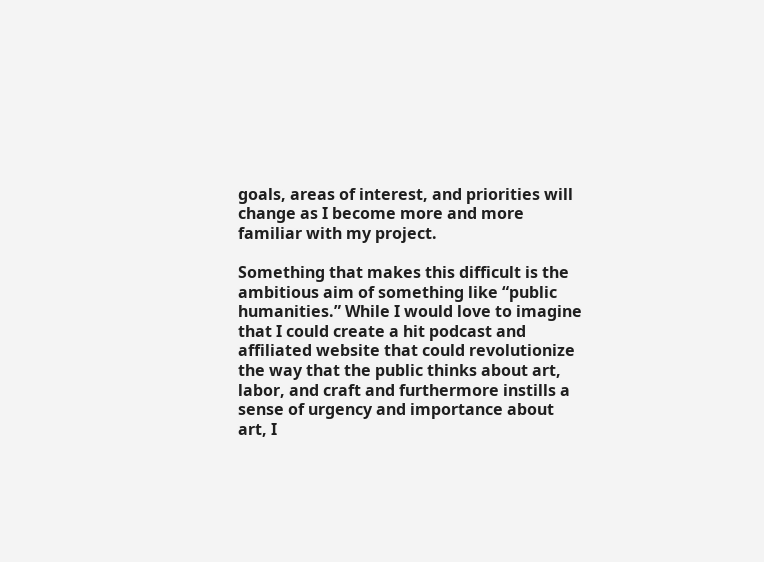goals, areas of interest, and priorities will change as I become more and more familiar with my project.

Something that makes this difficult is the ambitious aim of something like “public humanities.” While I would love to imagine that I could create a hit podcast and affiliated website that could revolutionize the way that the public thinks about art, labor, and craft and furthermore instills a sense of urgency and importance about art, I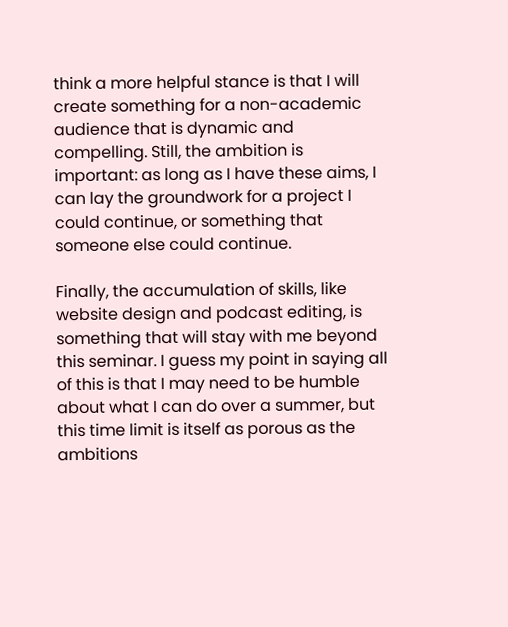think a more helpful stance is that I will create something for a non-academic audience that is dynamic and compelling. Still, the ambition is important: as long as I have these aims, I can lay the groundwork for a project I could continue, or something that someone else could continue.

Finally, the accumulation of skills, like website design and podcast editing, is something that will stay with me beyond this seminar. I guess my point in saying all of this is that I may need to be humble about what I can do over a summer, but this time limit is itself as porous as the ambitions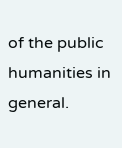of the public humanities in general.